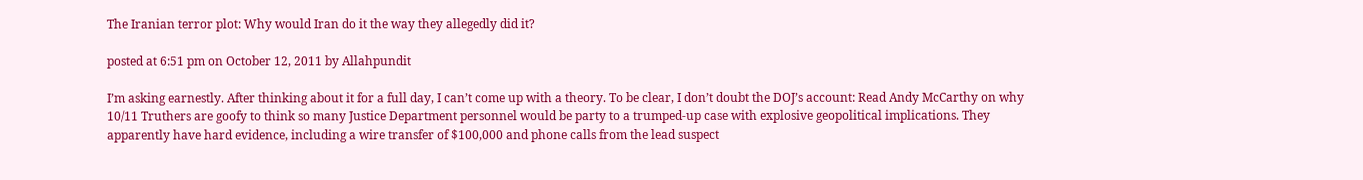The Iranian terror plot: Why would Iran do it the way they allegedly did it?

posted at 6:51 pm on October 12, 2011 by Allahpundit

I’m asking earnestly. After thinking about it for a full day, I can’t come up with a theory. To be clear, I don’t doubt the DOJ’s account: Read Andy McCarthy on why 10/11 Truthers are goofy to think so many Justice Department personnel would be party to a trumped-up case with explosive geopolitical implications. They apparently have hard evidence, including a wire transfer of $100,000 and phone calls from the lead suspect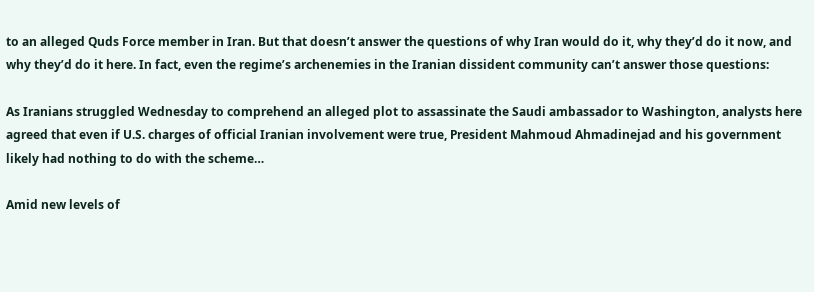to an alleged Quds Force member in Iran. But that doesn’t answer the questions of why Iran would do it, why they’d do it now, and why they’d do it here. In fact, even the regime’s archenemies in the Iranian dissident community can’t answer those questions:

As Iranians struggled Wednesday to comprehend an alleged plot to assassinate the Saudi ambassador to Washington, analysts here agreed that even if U.S. charges of official Iranian involvement were true, President Mahmoud Ahmadinejad and his government likely had nothing to do with the scheme…

Amid new levels of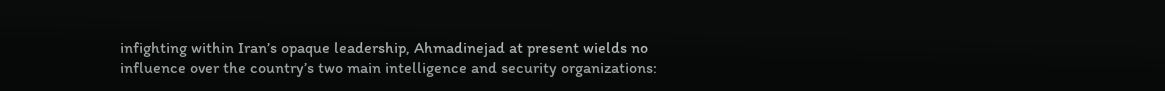infighting within Iran’s opaque leadership, Ahmadinejad at present wields no influence over the country’s two main intelligence and security organizations: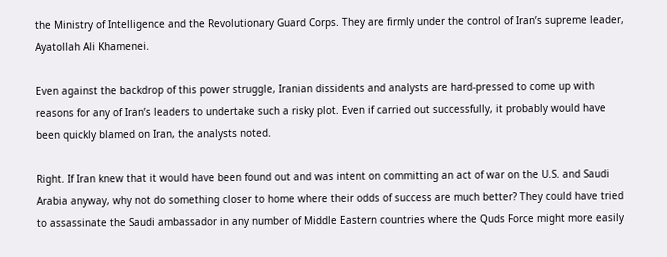the Ministry of Intelligence and the Revolutionary Guard Corps. They are firmly under the control of Iran’s supreme leader, Ayatollah Ali Khamenei.

Even against the backdrop of this power struggle, Iranian dissidents and analysts are hard-pressed to come up with reasons for any of Iran’s leaders to undertake such a risky plot. Even if carried out successfully, it probably would have been quickly blamed on Iran, the analysts noted.

Right. If Iran knew that it would have been found out and was intent on committing an act of war on the U.S. and Saudi Arabia anyway, why not do something closer to home where their odds of success are much better? They could have tried to assassinate the Saudi ambassador in any number of Middle Eastern countries where the Quds Force might more easily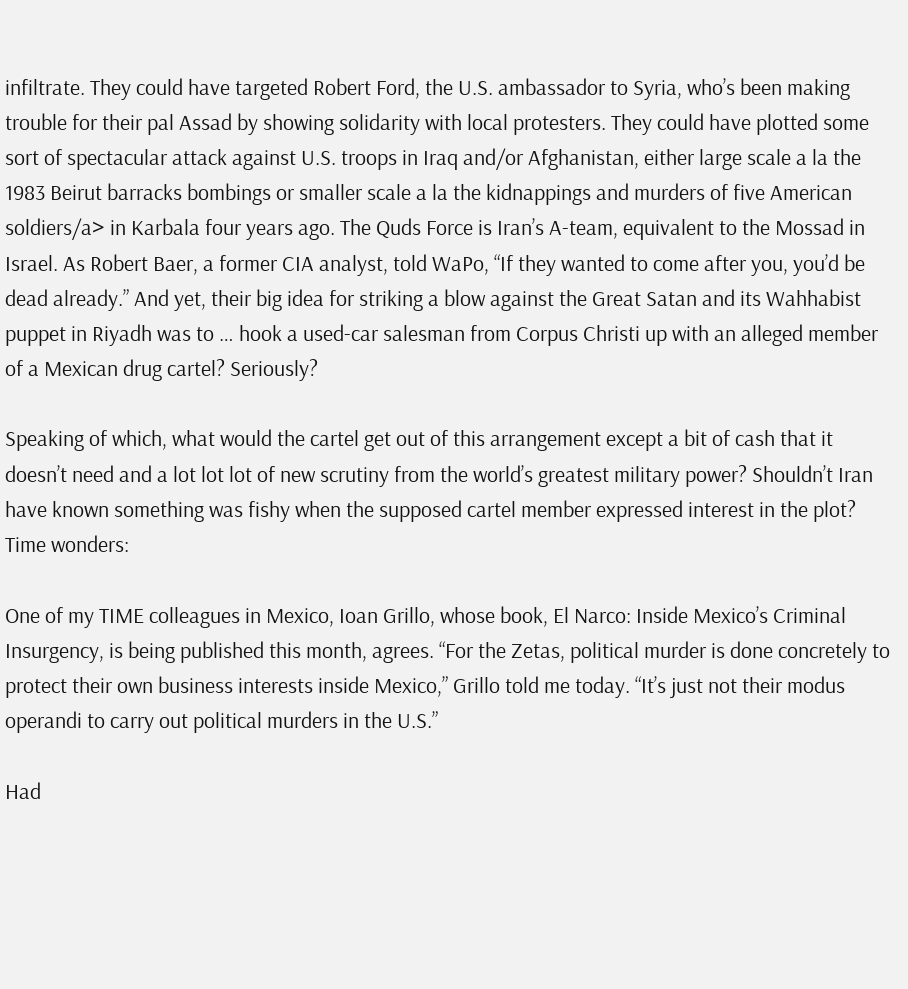infiltrate. They could have targeted Robert Ford, the U.S. ambassador to Syria, who’s been making trouble for their pal Assad by showing solidarity with local protesters. They could have plotted some sort of spectacular attack against U.S. troops in Iraq and/or Afghanistan, either large scale a la the 1983 Beirut barracks bombings or smaller scale a la the kidnappings and murders of five American soldiers/a> in Karbala four years ago. The Quds Force is Iran’s A-team, equivalent to the Mossad in Israel. As Robert Baer, a former CIA analyst, told WaPo, “If they wanted to come after you, you’d be dead already.” And yet, their big idea for striking a blow against the Great Satan and its Wahhabist puppet in Riyadh was to … hook a used-car salesman from Corpus Christi up with an alleged member of a Mexican drug cartel? Seriously?

Speaking of which, what would the cartel get out of this arrangement except a bit of cash that it doesn’t need and a lot lot lot of new scrutiny from the world’s greatest military power? Shouldn’t Iran have known something was fishy when the supposed cartel member expressed interest in the plot? Time wonders:

One of my TIME colleagues in Mexico, Ioan Grillo, whose book, El Narco: Inside Mexico’s Criminal Insurgency, is being published this month, agrees. “For the Zetas, political murder is done concretely to protect their own business interests inside Mexico,” Grillo told me today. “It’s just not their modus operandi to carry out political murders in the U.S.”

Had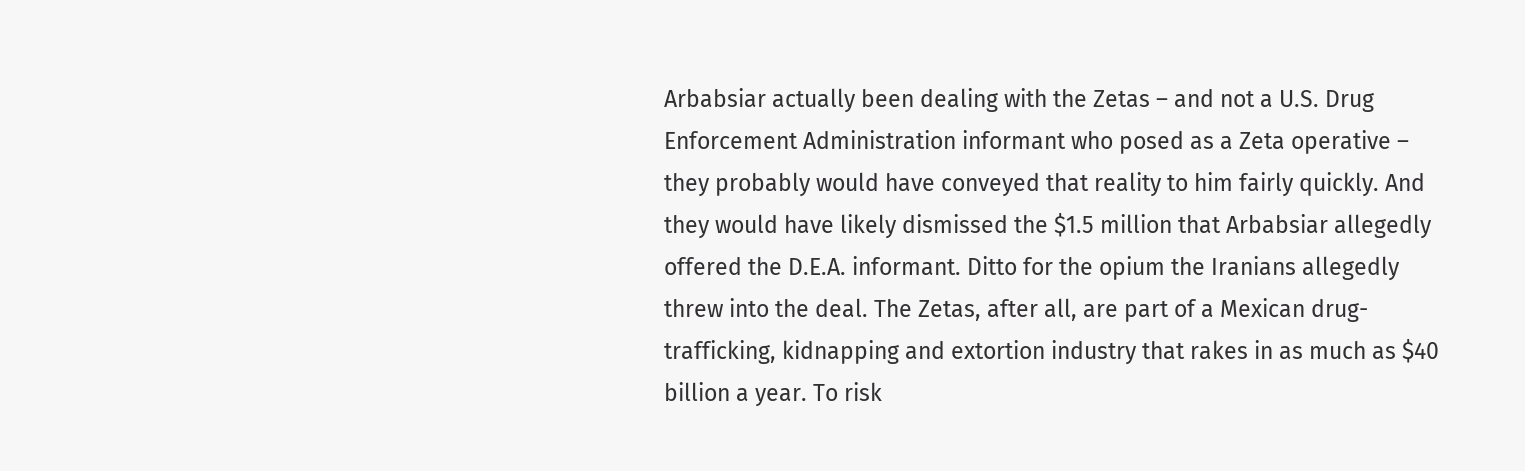Arbabsiar actually been dealing with the Zetas – and not a U.S. Drug Enforcement Administration informant who posed as a Zeta operative – they probably would have conveyed that reality to him fairly quickly. And they would have likely dismissed the $1.5 million that Arbabsiar allegedly offered the D.E.A. informant. Ditto for the opium the Iranians allegedly threw into the deal. The Zetas, after all, are part of a Mexican drug-trafficking, kidnapping and extortion industry that rakes in as much as $40 billion a year. To risk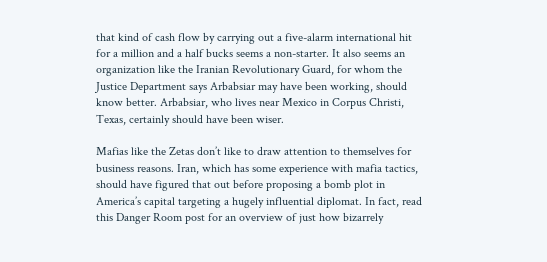that kind of cash flow by carrying out a five-alarm international hit for a million and a half bucks seems a non-starter. It also seems an organization like the Iranian Revolutionary Guard, for whom the Justice Department says Arbabsiar may have been working, should know better. Arbabsiar, who lives near Mexico in Corpus Christi, Texas, certainly should have been wiser.

Mafias like the Zetas don’t like to draw attention to themselves for business reasons. Iran, which has some experience with mafia tactics, should have figured that out before proposing a bomb plot in America’s capital targeting a hugely influential diplomat. In fact, read this Danger Room post for an overview of just how bizarrely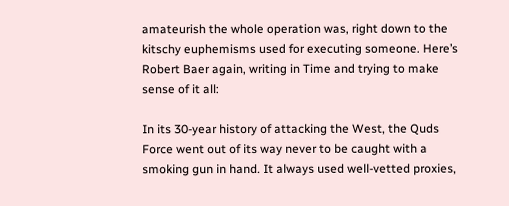amateurish the whole operation was, right down to the kitschy euphemisms used for executing someone. Here’s Robert Baer again, writing in Time and trying to make sense of it all:

In its 30-year history of attacking the West, the Quds Force went out of its way never to be caught with a smoking gun in hand. It always used well-vetted proxies,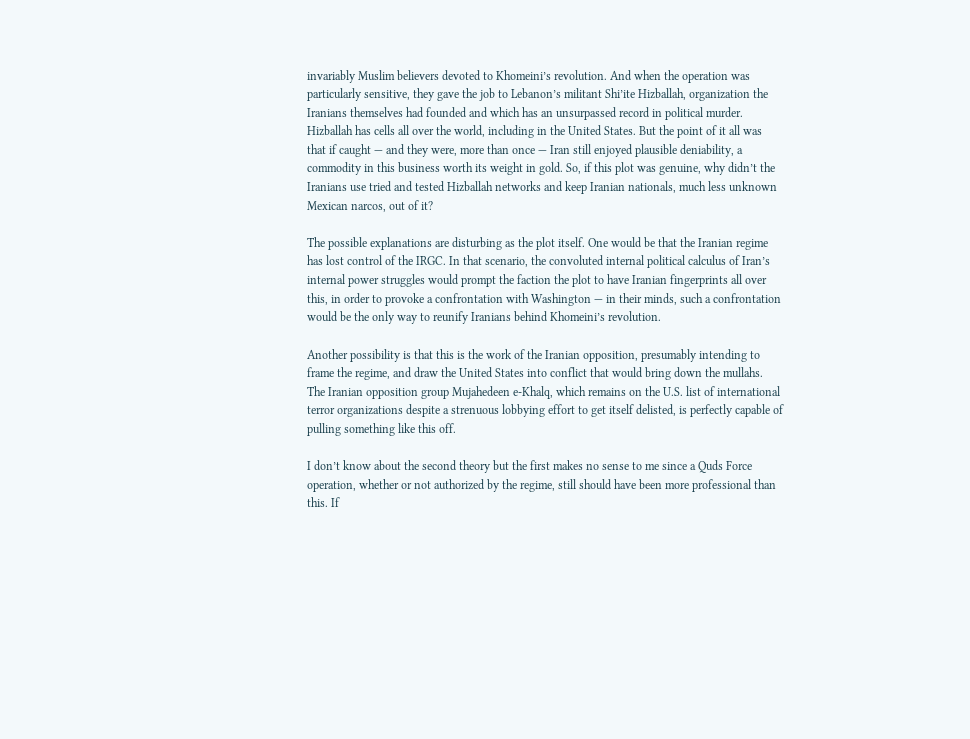invariably Muslim believers devoted to Khomeini’s revolution. And when the operation was particularly sensitive, they gave the job to Lebanon’s militant Shi’ite Hizballah, organization the Iranians themselves had founded and which has an unsurpassed record in political murder. Hizballah has cells all over the world, including in the United States. But the point of it all was that if caught — and they were, more than once — Iran still enjoyed plausible deniability, a commodity in this business worth its weight in gold. So, if this plot was genuine, why didn’t the Iranians use tried and tested Hizballah networks and keep Iranian nationals, much less unknown Mexican narcos, out of it?

The possible explanations are disturbing as the plot itself. One would be that the Iranian regime has lost control of the IRGC. In that scenario, the convoluted internal political calculus of Iran’s internal power struggles would prompt the faction the plot to have Iranian fingerprints all over this, in order to provoke a confrontation with Washington — in their minds, such a confrontation would be the only way to reunify Iranians behind Khomeini’s revolution.

Another possibility is that this is the work of the Iranian opposition, presumably intending to frame the regime, and draw the United States into conflict that would bring down the mullahs. The Iranian opposition group Mujahedeen e-Khalq, which remains on the U.S. list of international terror organizations despite a strenuous lobbying effort to get itself delisted, is perfectly capable of pulling something like this off.

I don’t know about the second theory but the first makes no sense to me since a Quds Force operation, whether or not authorized by the regime, still should have been more professional than this. If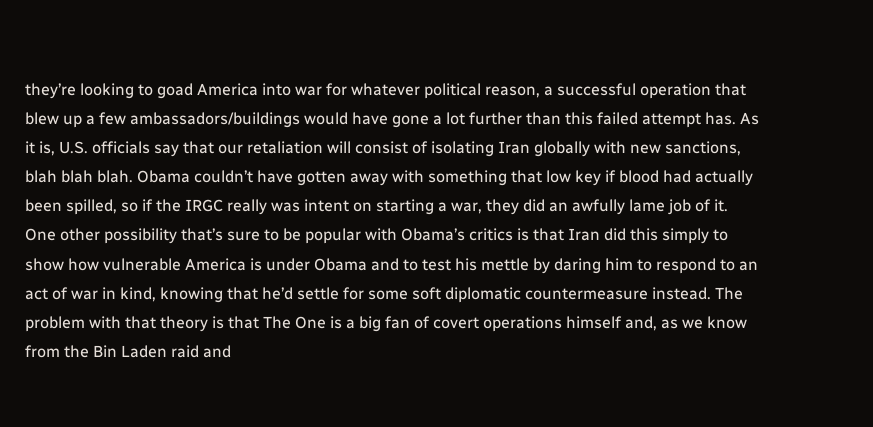they’re looking to goad America into war for whatever political reason, a successful operation that blew up a few ambassadors/buildings would have gone a lot further than this failed attempt has. As it is, U.S. officials say that our retaliation will consist of isolating Iran globally with new sanctions, blah blah blah. Obama couldn’t have gotten away with something that low key if blood had actually been spilled, so if the IRGC really was intent on starting a war, they did an awfully lame job of it. One other possibility that’s sure to be popular with Obama’s critics is that Iran did this simply to show how vulnerable America is under Obama and to test his mettle by daring him to respond to an act of war in kind, knowing that he’d settle for some soft diplomatic countermeasure instead. The problem with that theory is that The One is a big fan of covert operations himself and, as we know from the Bin Laden raid and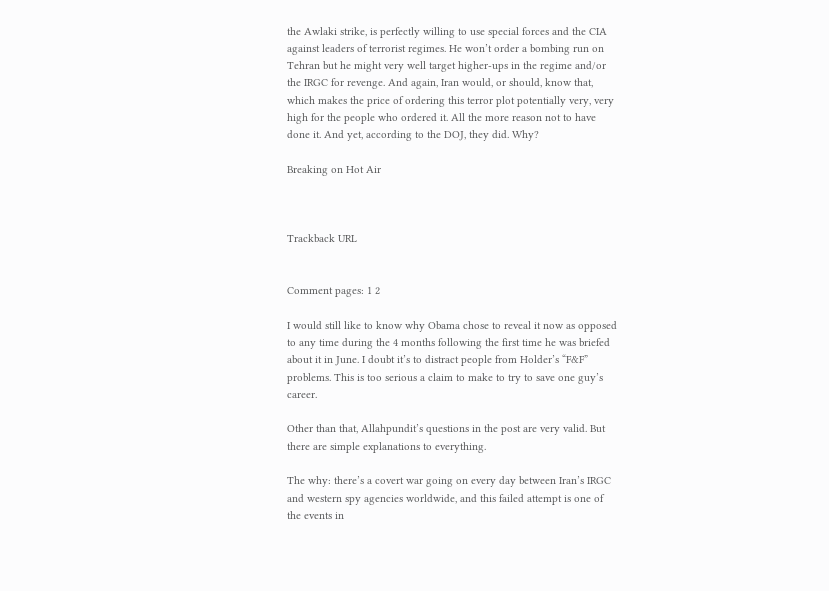the Awlaki strike, is perfectly willing to use special forces and the CIA against leaders of terrorist regimes. He won’t order a bombing run on Tehran but he might very well target higher-ups in the regime and/or the IRGC for revenge. And again, Iran would, or should, know that, which makes the price of ordering this terror plot potentially very, very high for the people who ordered it. All the more reason not to have done it. And yet, according to the DOJ, they did. Why?

Breaking on Hot Air



Trackback URL


Comment pages: 1 2

I would still like to know why Obama chose to reveal it now as opposed to any time during the 4 months following the first time he was briefed about it in June. I doubt it’s to distract people from Holder’s “F&F” problems. This is too serious a claim to make to try to save one guy’s career.

Other than that, Allahpundit’s questions in the post are very valid. But there are simple explanations to everything.

The why: there’s a covert war going on every day between Iran’s IRGC and western spy agencies worldwide, and this failed attempt is one of the events in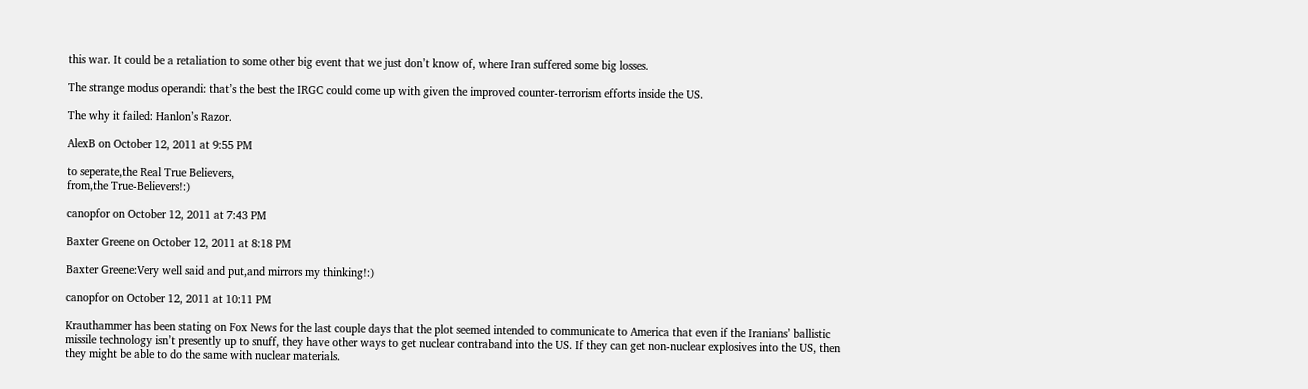this war. It could be a retaliation to some other big event that we just don’t know of, where Iran suffered some big losses.

The strange modus operandi: that’s the best the IRGC could come up with given the improved counter-terrorism efforts inside the US.

The why it failed: Hanlon’s Razor.

AlexB on October 12, 2011 at 9:55 PM

to seperate,the Real True Believers,
from,the True-Believers!:)

canopfor on October 12, 2011 at 7:43 PM

Baxter Greene on October 12, 2011 at 8:18 PM

Baxter Greene:Very well said and put,and mirrors my thinking!:)

canopfor on October 12, 2011 at 10:11 PM

Krauthammer has been stating on Fox News for the last couple days that the plot seemed intended to communicate to America that even if the Iranians’ ballistic missile technology isn’t presently up to snuff, they have other ways to get nuclear contraband into the US. If they can get non-nuclear explosives into the US, then they might be able to do the same with nuclear materials.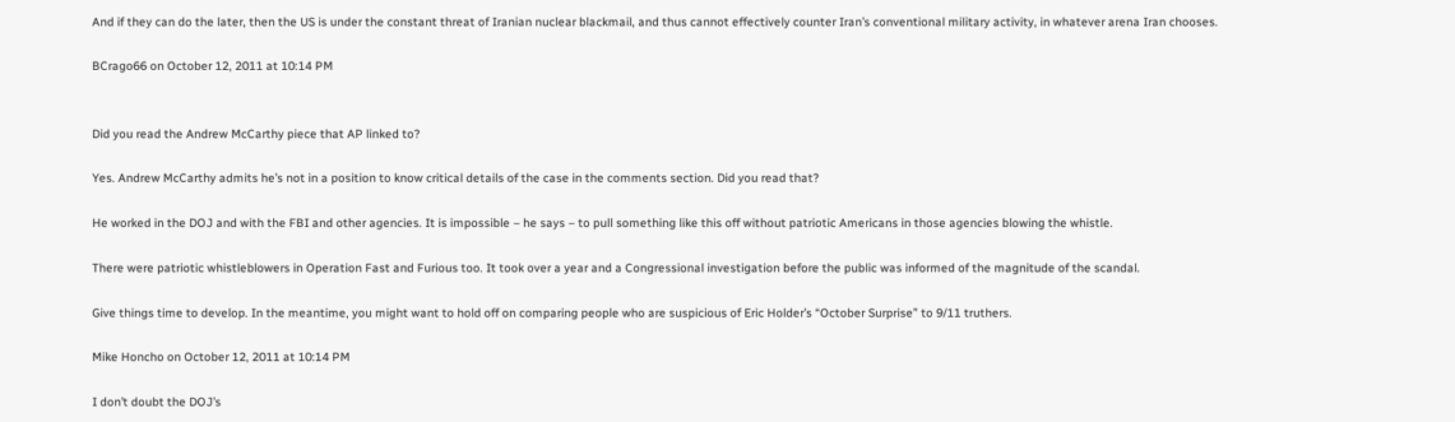And if they can do the later, then the US is under the constant threat of Iranian nuclear blackmail, and thus cannot effectively counter Iran’s conventional military activity, in whatever arena Iran chooses.

BCrago66 on October 12, 2011 at 10:14 PM


Did you read the Andrew McCarthy piece that AP linked to?

Yes. Andrew McCarthy admits he’s not in a position to know critical details of the case in the comments section. Did you read that?

He worked in the DOJ and with the FBI and other agencies. It is impossible – he says – to pull something like this off without patriotic Americans in those agencies blowing the whistle.

There were patriotic whistleblowers in Operation Fast and Furious too. It took over a year and a Congressional investigation before the public was informed of the magnitude of the scandal.

Give things time to develop. In the meantime, you might want to hold off on comparing people who are suspicious of Eric Holder’s “October Surprise” to 9/11 truthers.

Mike Honcho on October 12, 2011 at 10:14 PM

I don’t doubt the DOJ’s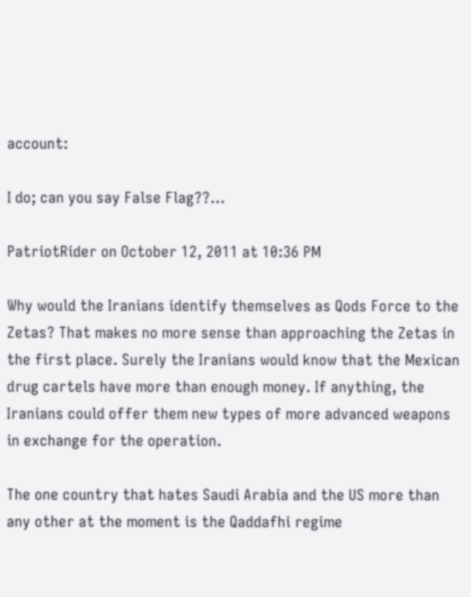account:

I do; can you say False Flag??…

PatriotRider on October 12, 2011 at 10:36 PM

Why would the Iranians identify themselves as Qods Force to the Zetas? That makes no more sense than approaching the Zetas in the first place. Surely the Iranians would know that the Mexican drug cartels have more than enough money. If anything, the Iranians could offer them new types of more advanced weapons in exchange for the operation.

The one country that hates Saudi Arabia and the US more than any other at the moment is the Qaddafhi regime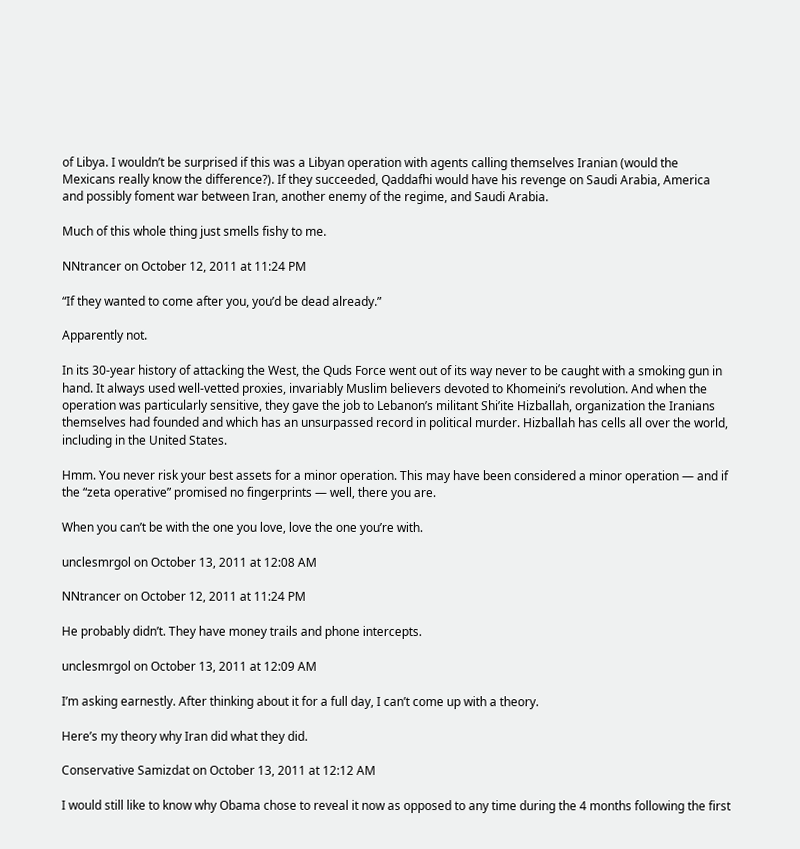of Libya. I wouldn’t be surprised if this was a Libyan operation with agents calling themselves Iranian (would the Mexicans really know the difference?). If they succeeded, Qaddafhi would have his revenge on Saudi Arabia, America and possibly foment war between Iran, another enemy of the regime, and Saudi Arabia.

Much of this whole thing just smells fishy to me.

NNtrancer on October 12, 2011 at 11:24 PM

“If they wanted to come after you, you’d be dead already.”

Apparently not.

In its 30-year history of attacking the West, the Quds Force went out of its way never to be caught with a smoking gun in hand. It always used well-vetted proxies, invariably Muslim believers devoted to Khomeini’s revolution. And when the operation was particularly sensitive, they gave the job to Lebanon’s militant Shi’ite Hizballah, organization the Iranians themselves had founded and which has an unsurpassed record in political murder. Hizballah has cells all over the world, including in the United States.

Hmm. You never risk your best assets for a minor operation. This may have been considered a minor operation — and if the “zeta operative” promised no fingerprints — well, there you are.

When you can’t be with the one you love, love the one you’re with.

unclesmrgol on October 13, 2011 at 12:08 AM

NNtrancer on October 12, 2011 at 11:24 PM

He probably didn’t. They have money trails and phone intercepts.

unclesmrgol on October 13, 2011 at 12:09 AM

I’m asking earnestly. After thinking about it for a full day, I can’t come up with a theory.

Here’s my theory why Iran did what they did.

Conservative Samizdat on October 13, 2011 at 12:12 AM

I would still like to know why Obama chose to reveal it now as opposed to any time during the 4 months following the first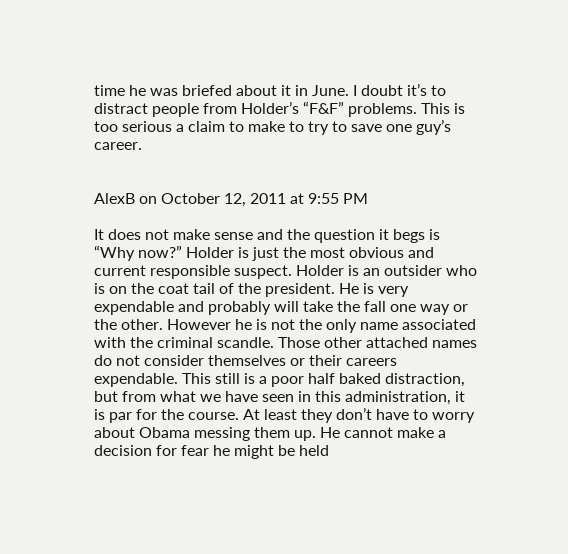time he was briefed about it in June. I doubt it’s to distract people from Holder’s “F&F” problems. This is too serious a claim to make to try to save one guy’s career.


AlexB on October 12, 2011 at 9:55 PM

It does not make sense and the question it begs is “Why now?” Holder is just the most obvious and current responsible suspect. Holder is an outsider who is on the coat tail of the president. He is very expendable and probably will take the fall one way or the other. However he is not the only name associated with the criminal scandle. Those other attached names do not consider themselves or their careers expendable. This still is a poor half baked distraction, but from what we have seen in this administration, it is par for the course. At least they don’t have to worry about Obama messing them up. He cannot make a decision for fear he might be held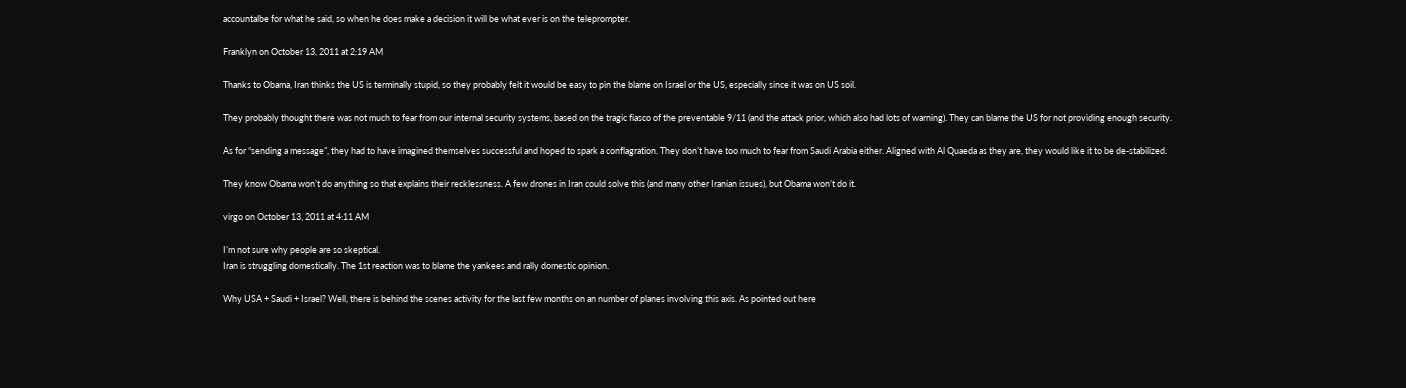accountalbe for what he said, so when he does make a decision it will be what ever is on the teleprompter.

Franklyn on October 13, 2011 at 2:19 AM

Thanks to Obama, Iran thinks the US is terminally stupid, so they probably felt it would be easy to pin the blame on Israel or the US, especially since it was on US soil.

They probably thought there was not much to fear from our internal security systems, based on the tragic fiasco of the preventable 9/11 (and the attack prior, which also had lots of warning). They can blame the US for not providing enough security.

As for “sending a message”, they had to have imagined themselves successful and hoped to spark a conflagration. They don’t have too much to fear from Saudi Arabia either. Aligned with Al Quaeda as they are, they would like it to be de-stabilized.

They know Obama won’t do anything so that explains their recklessness. A few drones in Iran could solve this (and many other Iranian issues), but Obama won’t do it.

virgo on October 13, 2011 at 4:11 AM

I’m not sure why people are so skeptical.
Iran is struggling domestically. The 1st reaction was to blame the yankees and rally domestic opinion.

Why USA + Saudi + Israel? Well, there is behind the scenes activity for the last few months on an number of planes involving this axis. As pointed out here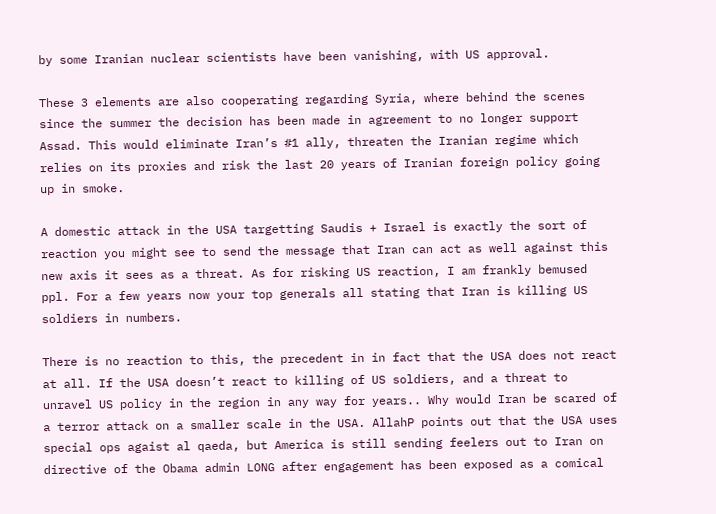by some Iranian nuclear scientists have been vanishing, with US approval.

These 3 elements are also cooperating regarding Syria, where behind the scenes since the summer the decision has been made in agreement to no longer support Assad. This would eliminate Iran’s #1 ally, threaten the Iranian regime which relies on its proxies and risk the last 20 years of Iranian foreign policy going up in smoke.

A domestic attack in the USA targetting Saudis + Israel is exactly the sort of reaction you might see to send the message that Iran can act as well against this new axis it sees as a threat. As for risking US reaction, I am frankly bemused ppl. For a few years now your top generals all stating that Iran is killing US soldiers in numbers.

There is no reaction to this, the precedent in in fact that the USA does not react at all. If the USA doesn’t react to killing of US soldiers, and a threat to unravel US policy in the region in any way for years.. Why would Iran be scared of a terror attack on a smaller scale in the USA. AllahP points out that the USA uses special ops agaist al qaeda, but America is still sending feelers out to Iran on directive of the Obama admin LONG after engagement has been exposed as a comical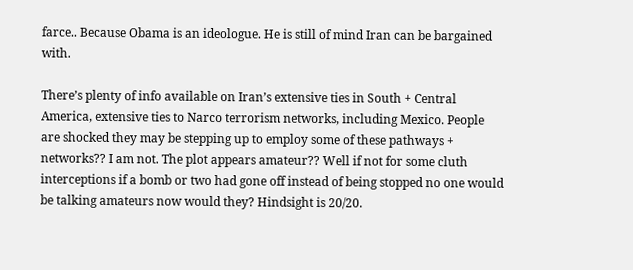farce.. Because Obama is an ideologue. He is still of mind Iran can be bargained with.

There’s plenty of info available on Iran’s extensive ties in South + Central America, extensive ties to Narco terrorism networks, including Mexico. People are shocked they may be stepping up to employ some of these pathways + networks?? I am not. The plot appears amateur?? Well if not for some cluth interceptions if a bomb or two had gone off instead of being stopped no one would be talking amateurs now would they? Hindsight is 20/20.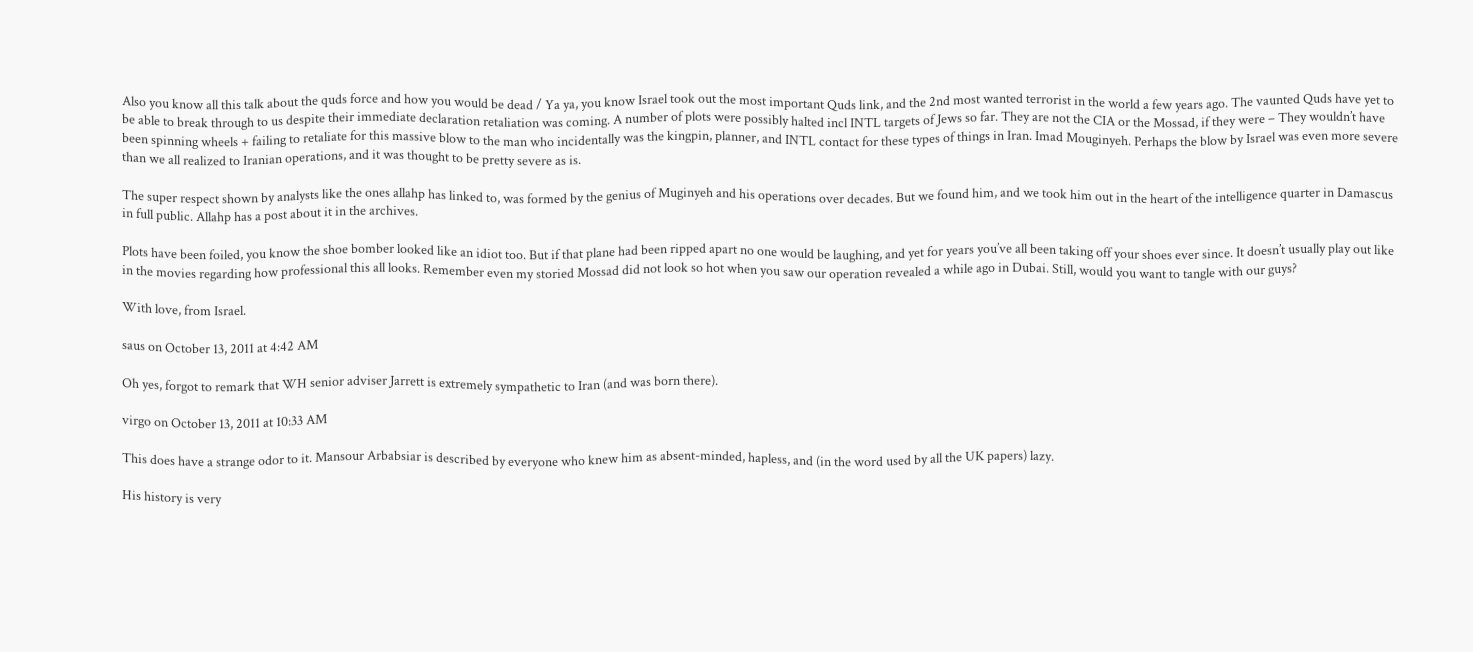Also you know all this talk about the quds force and how you would be dead / Ya ya, you know Israel took out the most important Quds link, and the 2nd most wanted terrorist in the world a few years ago. The vaunted Quds have yet to be able to break through to us despite their immediate declaration retaliation was coming. A number of plots were possibly halted incl INTL targets of Jews so far. They are not the CIA or the Mossad, if they were – They wouldn’t have been spinning wheels + failing to retaliate for this massive blow to the man who incidentally was the kingpin, planner, and INTL contact for these types of things in Iran. Imad Mouginyeh. Perhaps the blow by Israel was even more severe than we all realized to Iranian operations, and it was thought to be pretty severe as is.

The super respect shown by analysts like the ones allahp has linked to, was formed by the genius of Muginyeh and his operations over decades. But we found him, and we took him out in the heart of the intelligence quarter in Damascus in full public. Allahp has a post about it in the archives.

Plots have been foiled, you know the shoe bomber looked like an idiot too. But if that plane had been ripped apart no one would be laughing, and yet for years you’ve all been taking off your shoes ever since. It doesn’t usually play out like in the movies regarding how professional this all looks. Remember even my storied Mossad did not look so hot when you saw our operation revealed a while ago in Dubai. Still, would you want to tangle with our guys?

With love, from Israel.

saus on October 13, 2011 at 4:42 AM

Oh yes, forgot to remark that WH senior adviser Jarrett is extremely sympathetic to Iran (and was born there).

virgo on October 13, 2011 at 10:33 AM

This does have a strange odor to it. Mansour Arbabsiar is described by everyone who knew him as absent-minded, hapless, and (in the word used by all the UK papers) lazy.

His history is very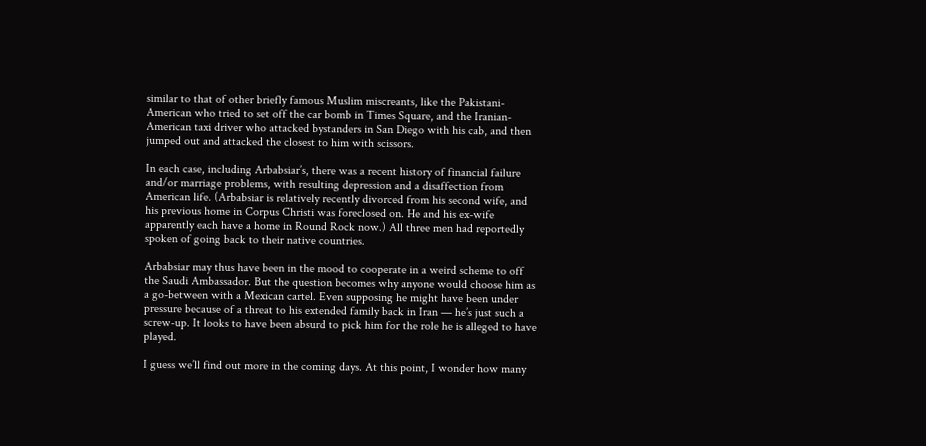similar to that of other briefly famous Muslim miscreants, like the Pakistani-American who tried to set off the car bomb in Times Square, and the Iranian-American taxi driver who attacked bystanders in San Diego with his cab, and then jumped out and attacked the closest to him with scissors.

In each case, including Arbabsiar’s, there was a recent history of financial failure and/or marriage problems, with resulting depression and a disaffection from American life. (Arbabsiar is relatively recently divorced from his second wife, and his previous home in Corpus Christi was foreclosed on. He and his ex-wife apparently each have a home in Round Rock now.) All three men had reportedly spoken of going back to their native countries.

Arbabsiar may thus have been in the mood to cooperate in a weird scheme to off the Saudi Ambassador. But the question becomes why anyone would choose him as a go-between with a Mexican cartel. Even supposing he might have been under pressure because of a threat to his extended family back in Iran — he’s just such a screw-up. It looks to have been absurd to pick him for the role he is alleged to have played.

I guess we’ll find out more in the coming days. At this point, I wonder how many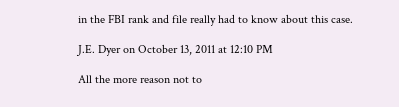in the FBI rank and file really had to know about this case.

J.E. Dyer on October 13, 2011 at 12:10 PM

All the more reason not to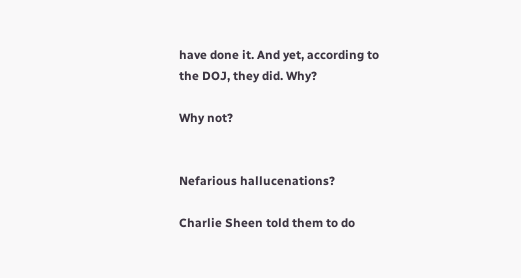have done it. And yet, according to the DOJ, they did. Why?

Why not?


Nefarious hallucenations?

Charlie Sheen told them to do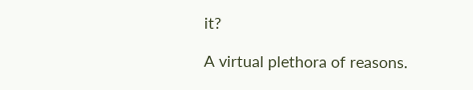it?

A virtual plethora of reasons.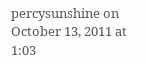percysunshine on October 13, 2011 at 1:03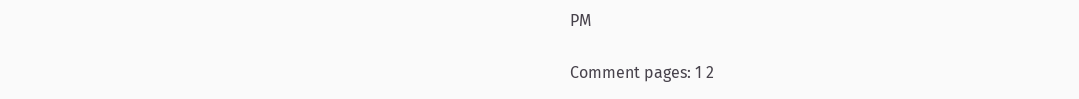PM

Comment pages: 1 2